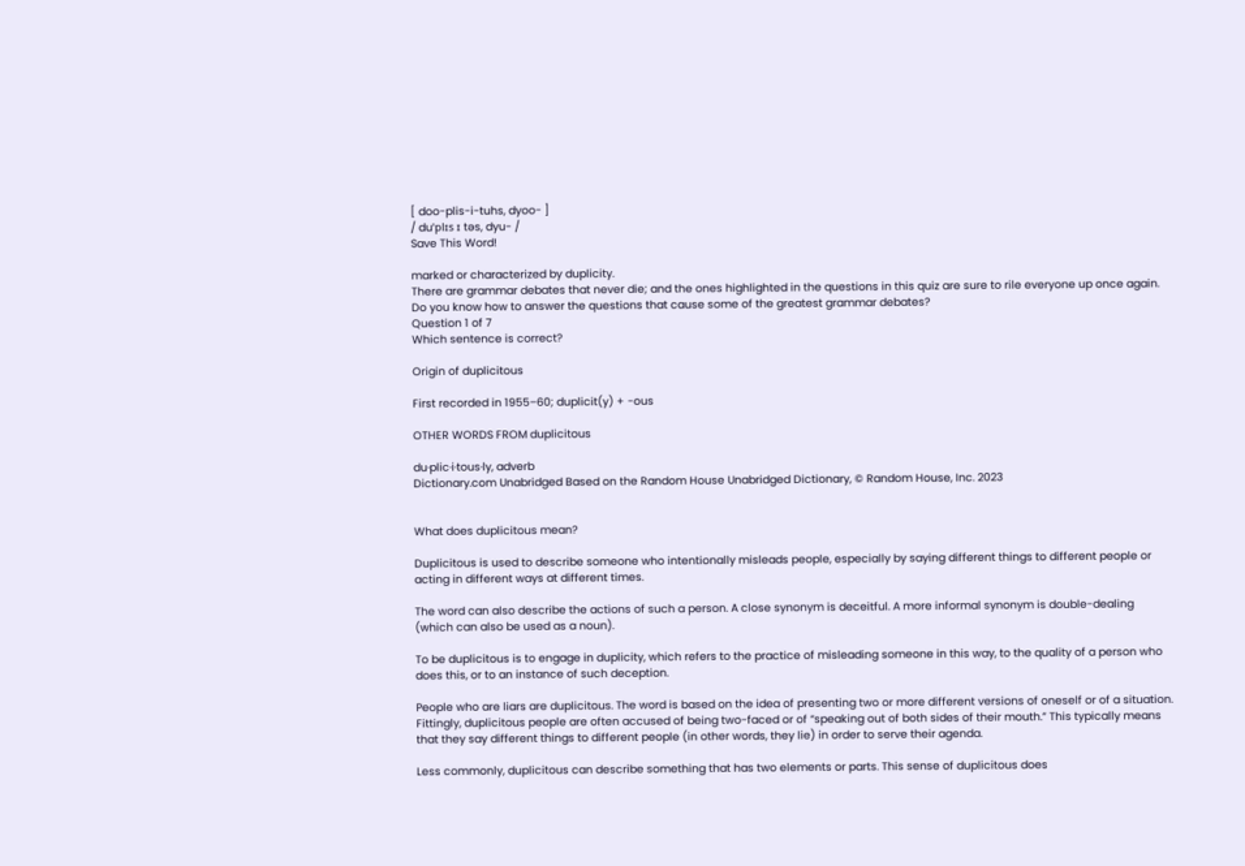[ doo-plis-i-tuhs, dyoo- ]
/ duˈplɪs ɪ təs, dyu- /
Save This Word!

marked or characterized by duplicity.
There are grammar debates that never die; and the ones highlighted in the questions in this quiz are sure to rile everyone up once again. Do you know how to answer the questions that cause some of the greatest grammar debates?
Question 1 of 7
Which sentence is correct?

Origin of duplicitous

First recorded in 1955–60; duplicit(y) + -ous

OTHER WORDS FROM duplicitous

du·plic·i·tous·ly, adverb
Dictionary.com Unabridged Based on the Random House Unabridged Dictionary, © Random House, Inc. 2023


What does duplicitous mean?

Duplicitous is used to describe someone who intentionally misleads people, especially by saying different things to different people or acting in different ways at different times.

The word can also describe the actions of such a person. A close synonym is deceitful. A more informal synonym is double-dealing (which can also be used as a noun).

To be duplicitous is to engage in duplicity, which refers to the practice of misleading someone in this way, to the quality of a person who does this, or to an instance of such deception.

People who are liars are duplicitous. The word is based on the idea of presenting two or more different versions of oneself or of a situation. Fittingly, duplicitous people are often accused of being two-faced or of “speaking out of both sides of their mouth.” This typically means that they say different things to different people (in other words, they lie) in order to serve their agenda.

Less commonly, duplicitous can describe something that has two elements or parts. This sense of duplicitous does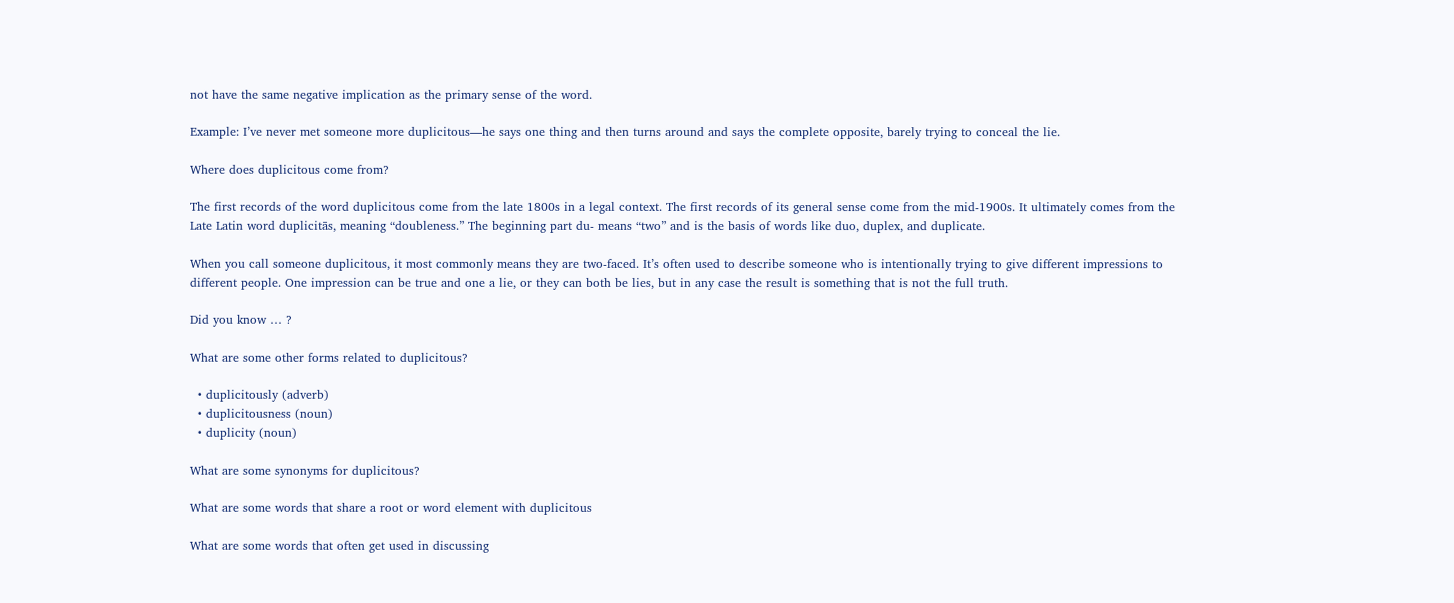not have the same negative implication as the primary sense of the word.

Example: I’ve never met someone more duplicitous—he says one thing and then turns around and says the complete opposite, barely trying to conceal the lie.

Where does duplicitous come from?

The first records of the word duplicitous come from the late 1800s in a legal context. The first records of its general sense come from the mid-1900s. It ultimately comes from the Late Latin word duplicitās, meaning “doubleness.” The beginning part du- means “two” and is the basis of words like duo, duplex, and duplicate.

When you call someone duplicitous, it most commonly means they are two-faced. It’s often used to describe someone who is intentionally trying to give different impressions to different people. One impression can be true and one a lie, or they can both be lies, but in any case the result is something that is not the full truth.

Did you know … ?

What are some other forms related to duplicitous?

  • duplicitously (adverb)
  • duplicitousness (noun)
  • duplicity (noun)

What are some synonyms for duplicitous?

What are some words that share a root or word element with duplicitous

What are some words that often get used in discussing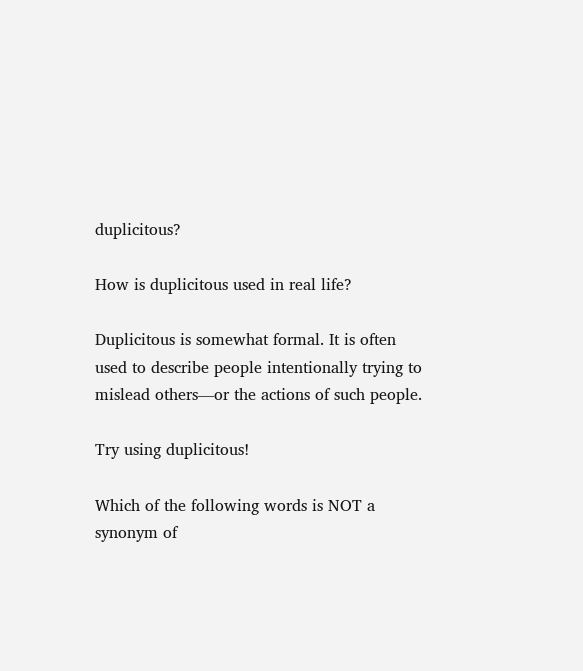duplicitous?

How is duplicitous used in real life?

Duplicitous is somewhat formal. It is often used to describe people intentionally trying to mislead others—or the actions of such people.

Try using duplicitous!

Which of the following words is NOT a synonym of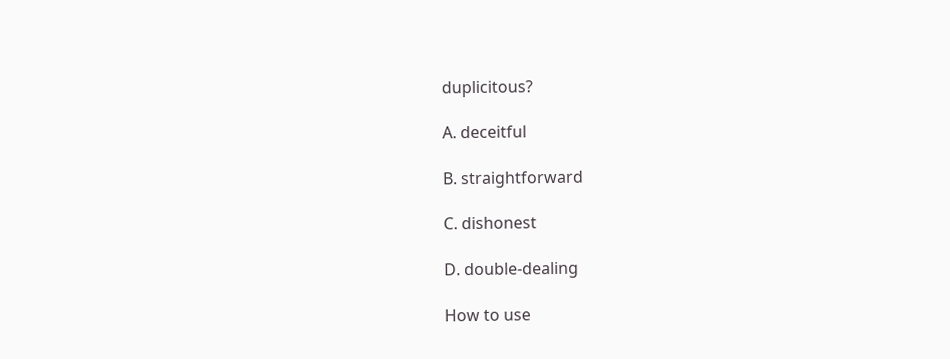duplicitous?

A. deceitful

B. straightforward

C. dishonest

D. double-dealing

How to use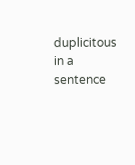duplicitous in a sentence